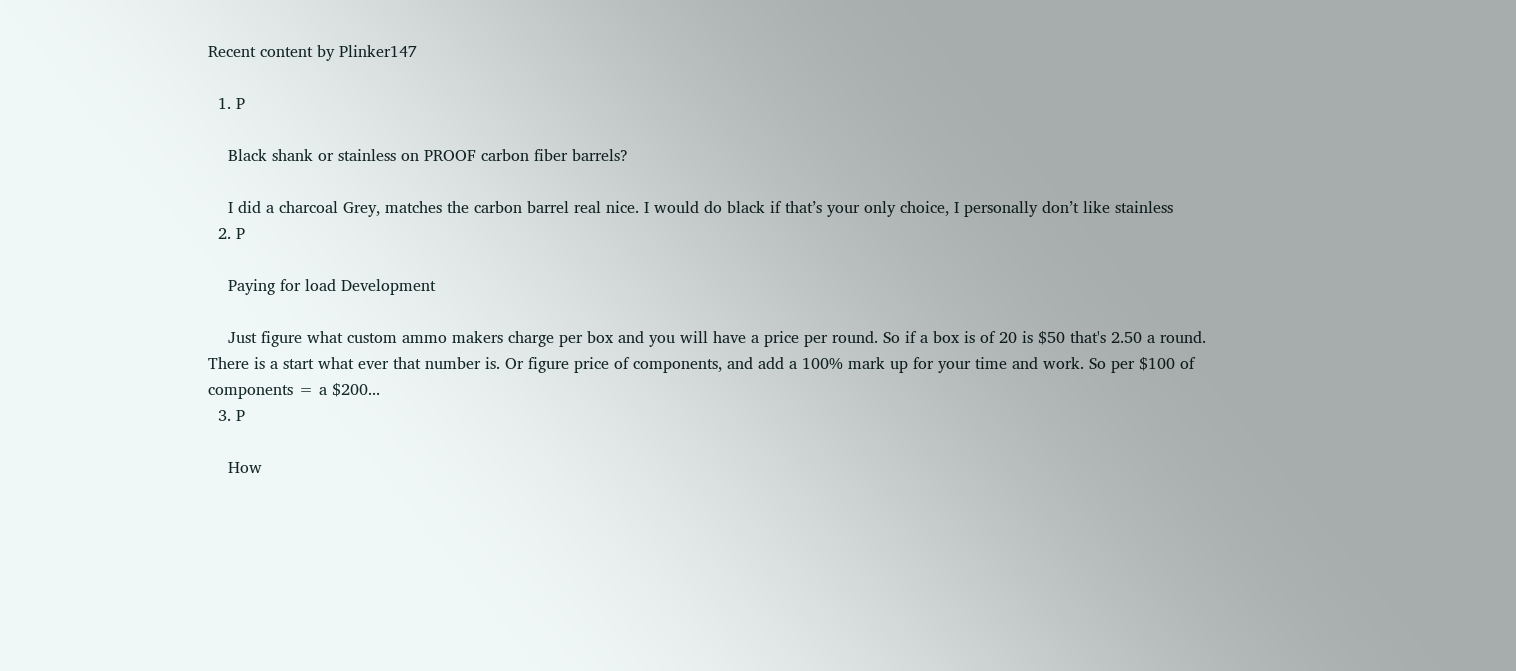Recent content by Plinker147

  1. P

    Black shank or stainless on PROOF carbon fiber barrels?

    I did a charcoal Grey, matches the carbon barrel real nice. I would do black if that’s your only choice, I personally don’t like stainless
  2. P

    Paying for load Development

    Just figure what custom ammo makers charge per box and you will have a price per round. So if a box is of 20 is $50 that's 2.50 a round. There is a start what ever that number is. Or figure price of components, and add a 100% mark up for your time and work. So per $100 of components = a $200...
  3. P

    How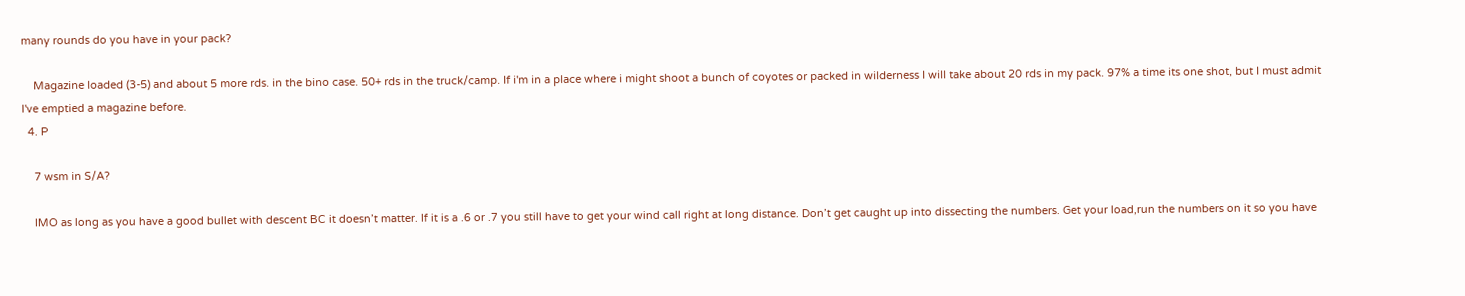many rounds do you have in your pack?

    Magazine loaded (3-5) and about 5 more rds. in the bino case. 50+ rds in the truck/camp. If i'm in a place where i might shoot a bunch of coyotes or packed in wilderness I will take about 20 rds in my pack. 97% a time its one shot, but I must admit I've emptied a magazine before.
  4. P

    7 wsm in S/A?

    IMO as long as you have a good bullet with descent BC it doesn’t matter. If it is a .6 or .7 you still have to get your wind call right at long distance. Don’t get caught up into dissecting the numbers. Get your load,run the numbers on it so you have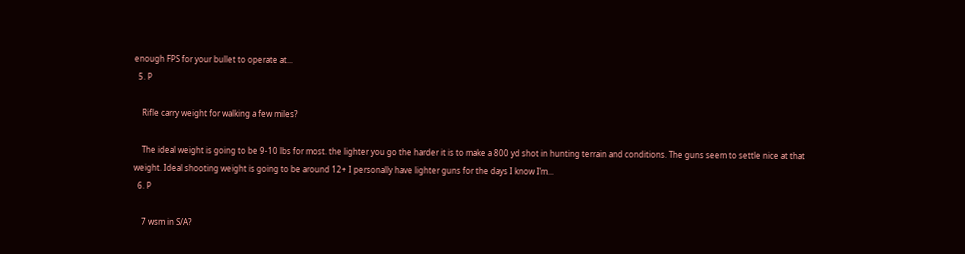enough FPS for your bullet to operate at...
  5. P

    Rifle carry weight for walking a few miles?

    The ideal weight is going to be 9-10 lbs for most. the lighter you go the harder it is to make a 800 yd shot in hunting terrain and conditions. The guns seem to settle nice at that weight. Ideal shooting weight is going to be around 12+ I personally have lighter guns for the days I know I’m...
  6. P

    7 wsm in S/A?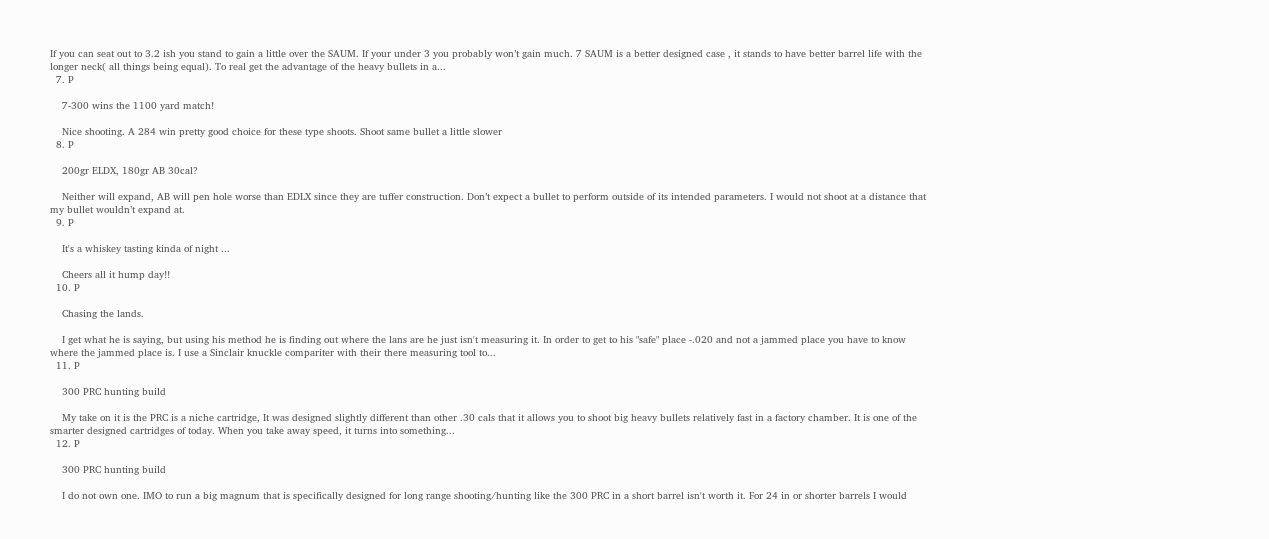If you can seat out to 3.2 ish you stand to gain a little over the SAUM. If your under 3 you probably won’t gain much. 7 SAUM is a better designed case , it stands to have better barrel life with the longer neck( all things being equal). To real get the advantage of the heavy bullets in a...
  7. P

    7-300 wins the 1100 yard match!

    Nice shooting. A 284 win pretty good choice for these type shoots. Shoot same bullet a little slower
  8. P

    200gr ELDX, 180gr AB 30cal?

    Neither will expand, AB will pen hole worse than EDLX since they are tuffer construction. Don’t expect a bullet to perform outside of its intended parameters. I would not shoot at a distance that my bullet wouldn’t expand at.
  9. P

    It's a whiskey tasting kinda of night ...

    Cheers all it hump day!!
  10. P

    Chasing the lands.

    I get what he is saying, but using his method he is finding out where the lans are he just isn't measuring it. In order to get to his "safe" place -.020 and not a jammed place you have to know where the jammed place is. I use a Sinclair knuckle compariter with their there measuring tool to...
  11. P

    300 PRC hunting build

    My take on it is the PRC is a niche cartridge, It was designed slightly different than other .30 cals that it allows you to shoot big heavy bullets relatively fast in a factory chamber. It is one of the smarter designed cartridges of today. When you take away speed, it turns into something...
  12. P

    300 PRC hunting build

    I do not own one. IMO to run a big magnum that is specifically designed for long range shooting/hunting like the 300 PRC in a short barrel isn't worth it. For 24 in or shorter barrels I would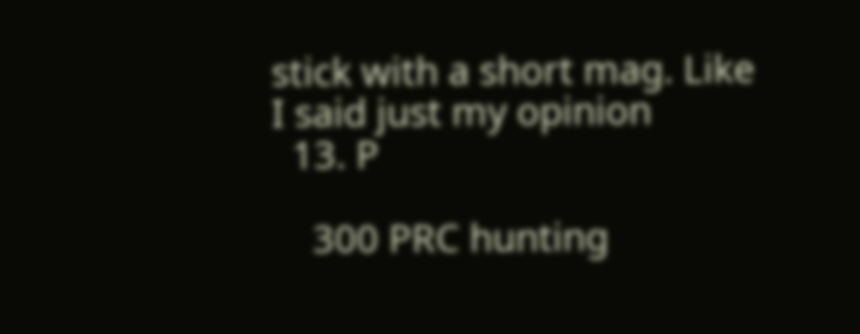stick with a short mag. Like I said just my opinion
  13. P

    300 PRC hunting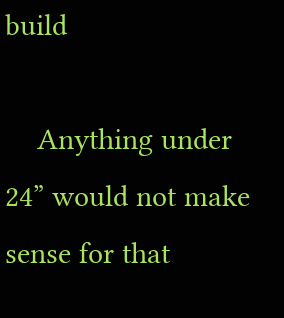build

    Anything under 24” would not make sense for that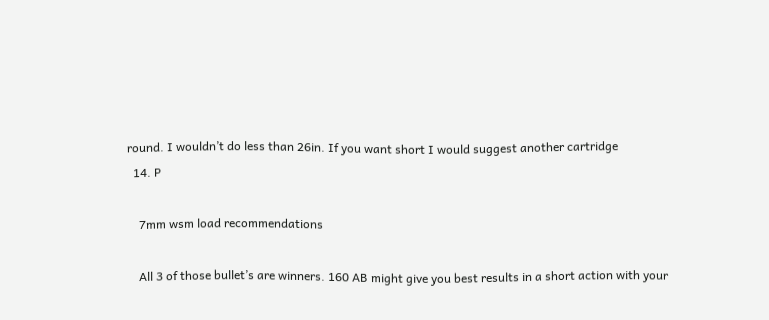round. I wouldn’t do less than 26in. If you want short I would suggest another cartridge
  14. P

    7mm wsm load recommendations

    All 3 of those bullet’s are winners. 160 AB might give you best results in a short action with your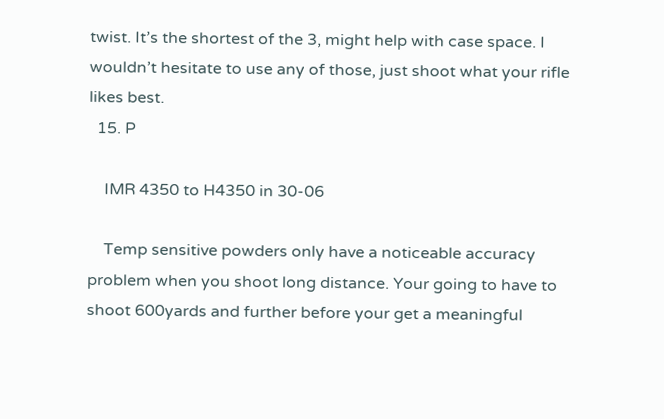twist. It’s the shortest of the 3, might help with case space. I wouldn’t hesitate to use any of those, just shoot what your rifle likes best.
  15. P

    IMR 4350 to H4350 in 30-06

    Temp sensitive powders only have a noticeable accuracy problem when you shoot long distance. Your going to have to shoot 600yards and further before your get a meaningful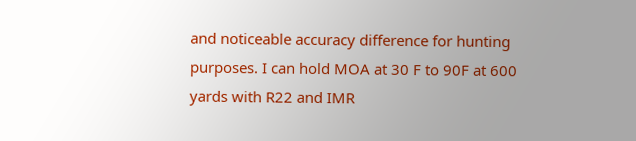and noticeable accuracy difference for hunting purposes. I can hold MOA at 30 F to 90F at 600 yards with R22 and IMR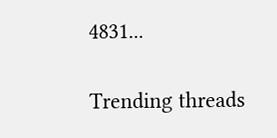4831...

Trending threads